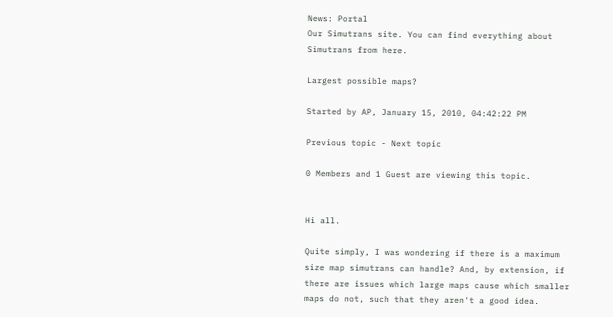News: Portal
Our Simutrans site. You can find everything about Simutrans from here.

Largest possible maps?

Started by AP, January 15, 2010, 04:42:22 PM

Previous topic - Next topic

0 Members and 1 Guest are viewing this topic.


Hi all.

Quite simply, I was wondering if there is a maximum size map simutrans can handle? And, by extension, if there are issues which large maps cause which smaller maps do not, such that they aren't a good idea.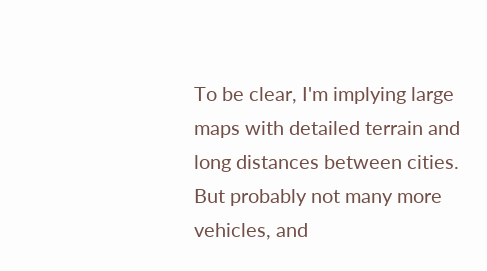To be clear, I'm implying large maps with detailed terrain and long distances between cities. But probably not many more vehicles, and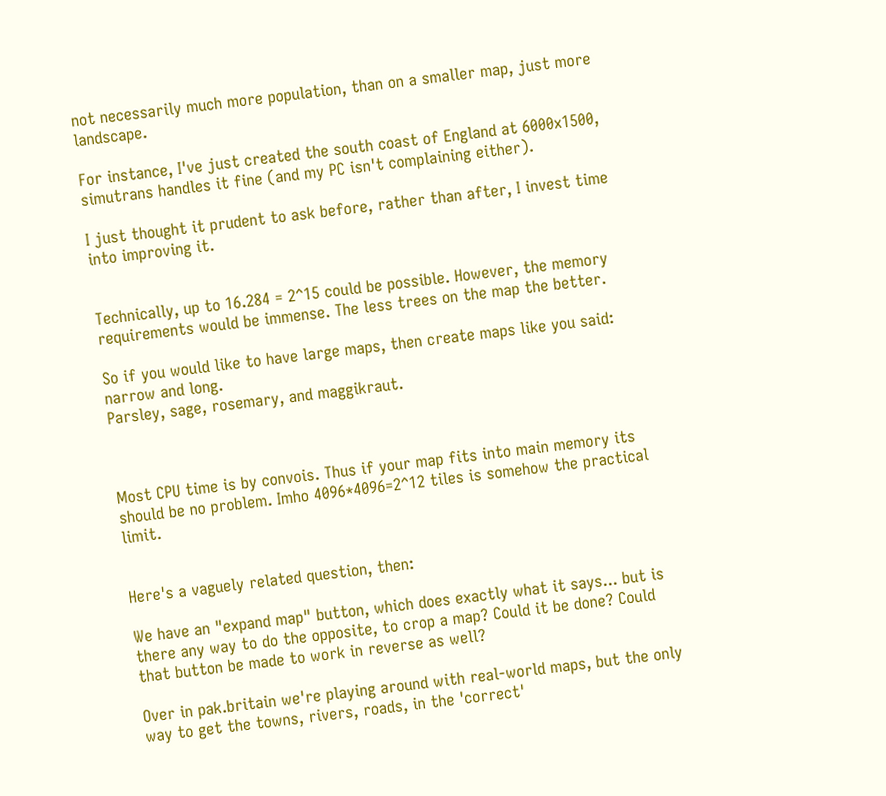not necessarily much more population, than on a smaller map, just more landscape.

For instance, I've just created the south coast of England at 6000x1500, simutrans handles it fine (and my PC isn't complaining either).

I just thought it prudent to ask before, rather than after, I invest time into improving it.


Technically, up to 16.284 = 2^15 could be possible. However, the memory requirements would be immense. The less trees on the map the better.

So if you would like to have large maps, then create maps like you said: narrow and long.
Parsley, sage, rosemary, and maggikraut.



Most CPU time is by convois. Thus if your map fits into main memory its should be no problem. Imho 4096*4096=2^12 tiles is somehow the practical limit.


Here's a vaguely related question, then:

We have an "expand map" button, which does exactly what it says... but is there any way to do the opposite, to crop a map? Could it be done? Could that button be made to work in reverse as well?

Over in pak.britain we're playing around with real-world maps, but the only way to get the towns, rivers, roads, in the 'correct'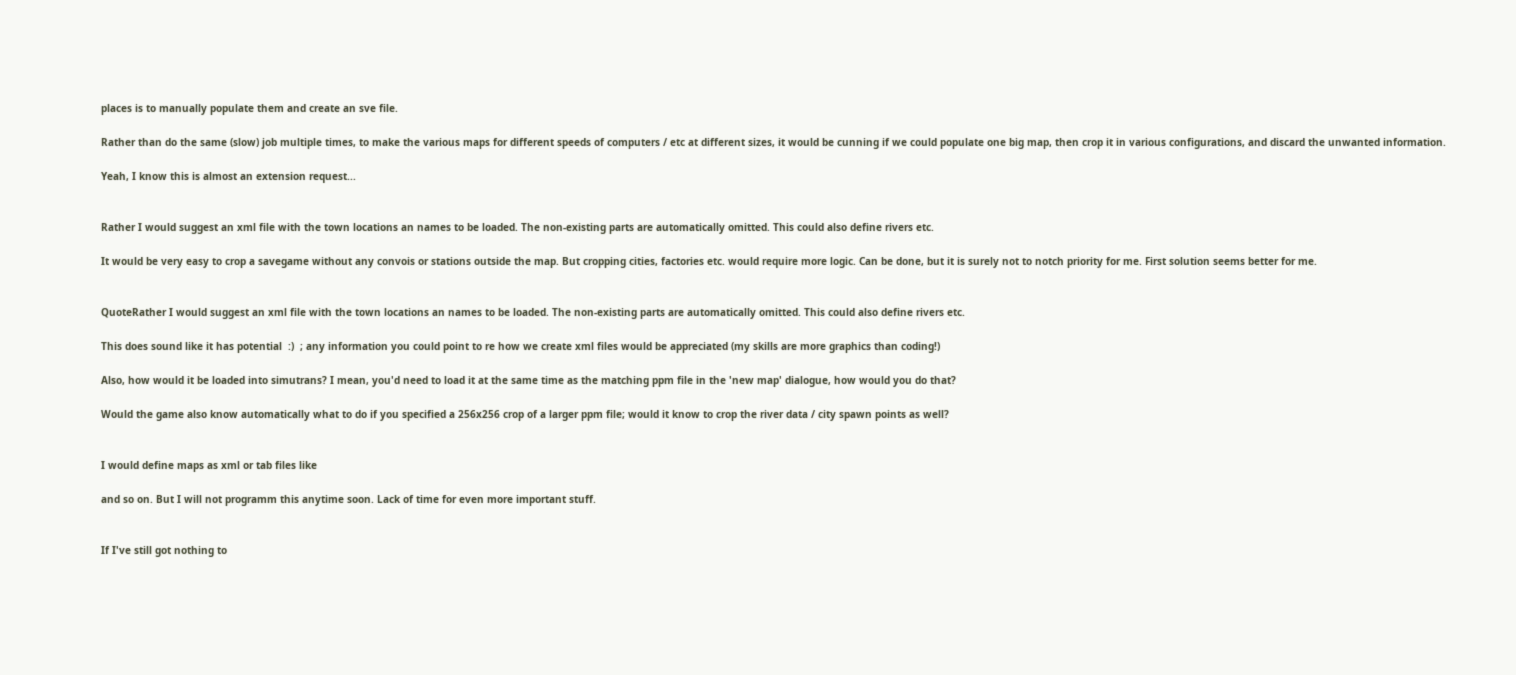places is to manually populate them and create an sve file.

Rather than do the same (slow) job multiple times, to make the various maps for different speeds of computers / etc at different sizes, it would be cunning if we could populate one big map, then crop it in various configurations, and discard the unwanted information.

Yeah, I know this is almost an extension request...


Rather I would suggest an xml file with the town locations an names to be loaded. The non-existing parts are automatically omitted. This could also define rivers etc.

It would be very easy to crop a savegame without any convois or stations outside the map. But cropping cities, factories etc. would require more logic. Can be done, but it is surely not to notch priority for me. First solution seems better for me.


QuoteRather I would suggest an xml file with the town locations an names to be loaded. The non-existing parts are automatically omitted. This could also define rivers etc.

This does sound like it has potential  :)  ; any information you could point to re how we create xml files would be appreciated (my skills are more graphics than coding!)

Also, how would it be loaded into simutrans? I mean, you'd need to load it at the same time as the matching ppm file in the 'new map' dialogue, how would you do that?

Would the game also know automatically what to do if you specified a 256x256 crop of a larger ppm file; would it know to crop the river data / city spawn points as well?


I would define maps as xml or tab files like

and so on. But I will not programm this anytime soon. Lack of time for even more important stuff.


If I've still got nothing to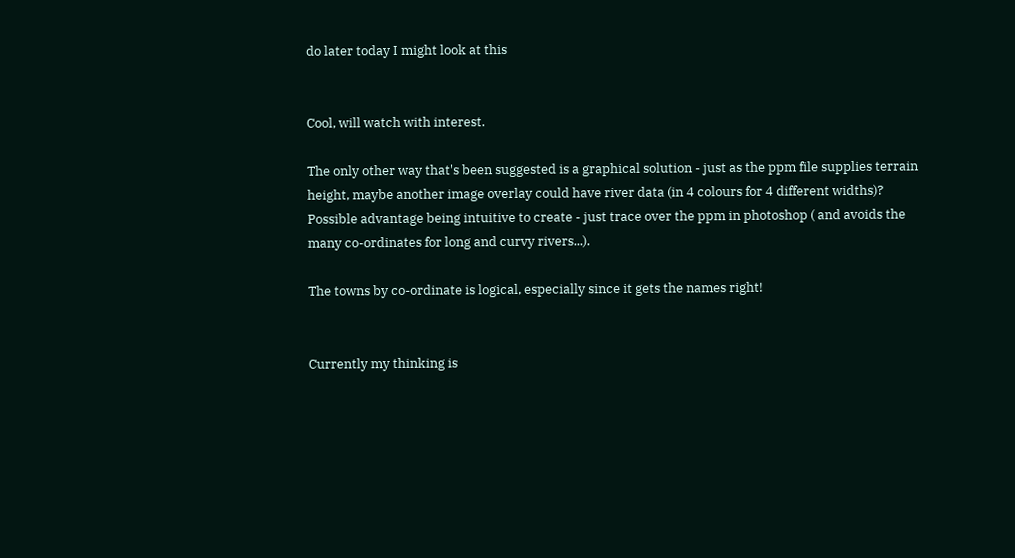do later today I might look at this


Cool, will watch with interest.

The only other way that's been suggested is a graphical solution - just as the ppm file supplies terrain height, maybe another image overlay could have river data (in 4 colours for 4 different widths)? Possible advantage being intuitive to create - just trace over the ppm in photoshop ( and avoids the many co-ordinates for long and curvy rivers...).

The towns by co-ordinate is logical, especially since it gets the names right!


Currently my thinking is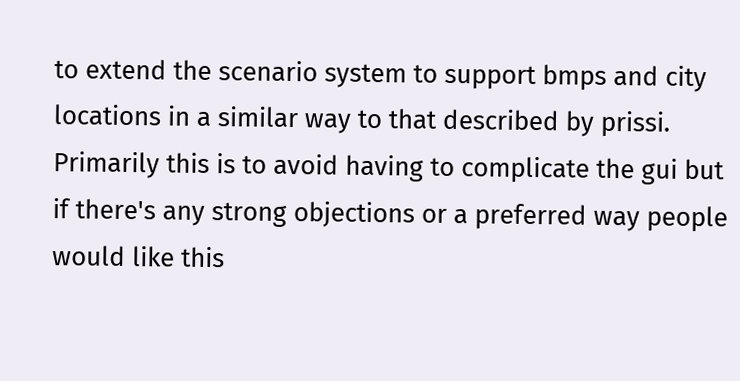to extend the scenario system to support bmps and city locations in a similar way to that described by prissi. Primarily this is to avoid having to complicate the gui but if there's any strong objections or a preferred way people would like this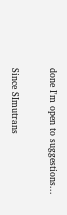done I'm open to suggestions...


Since SImutrans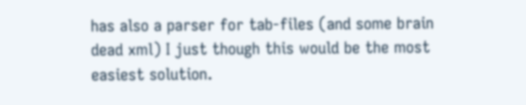has also a parser for tab-files (and some brain dead xml) I just though this would be the most easiest solution.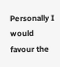Personally I would favour the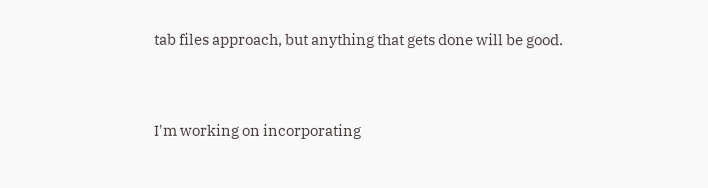tab files approach, but anything that gets done will be good.


I'm working on incorporating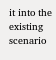it into the existing scenario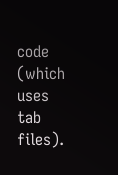code (which uses tab files).